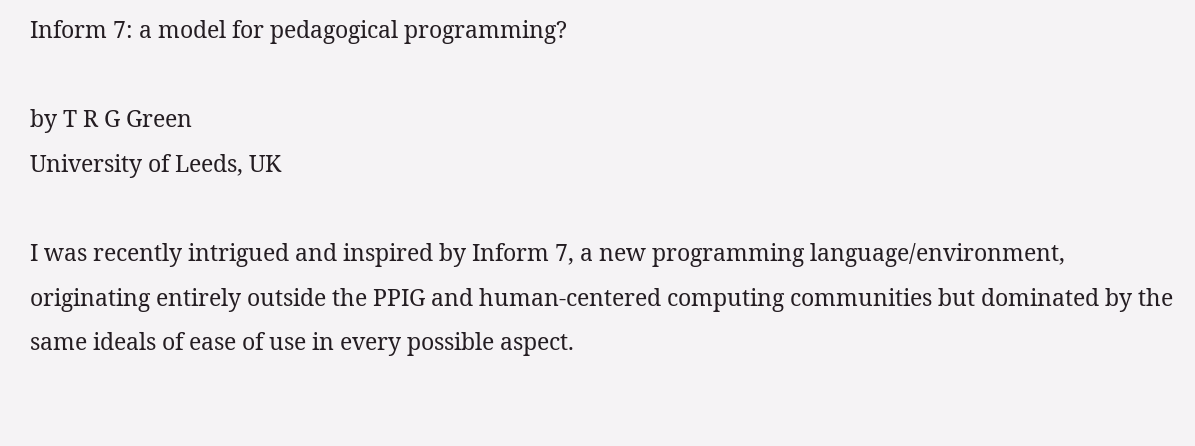Inform 7: a model for pedagogical programming?

by T R G Green
University of Leeds, UK

I was recently intrigued and inspired by Inform 7, a new programming language/environment, originating entirely outside the PPIG and human-centered computing communities but dominated by the same ideals of ease of use in every possible aspect.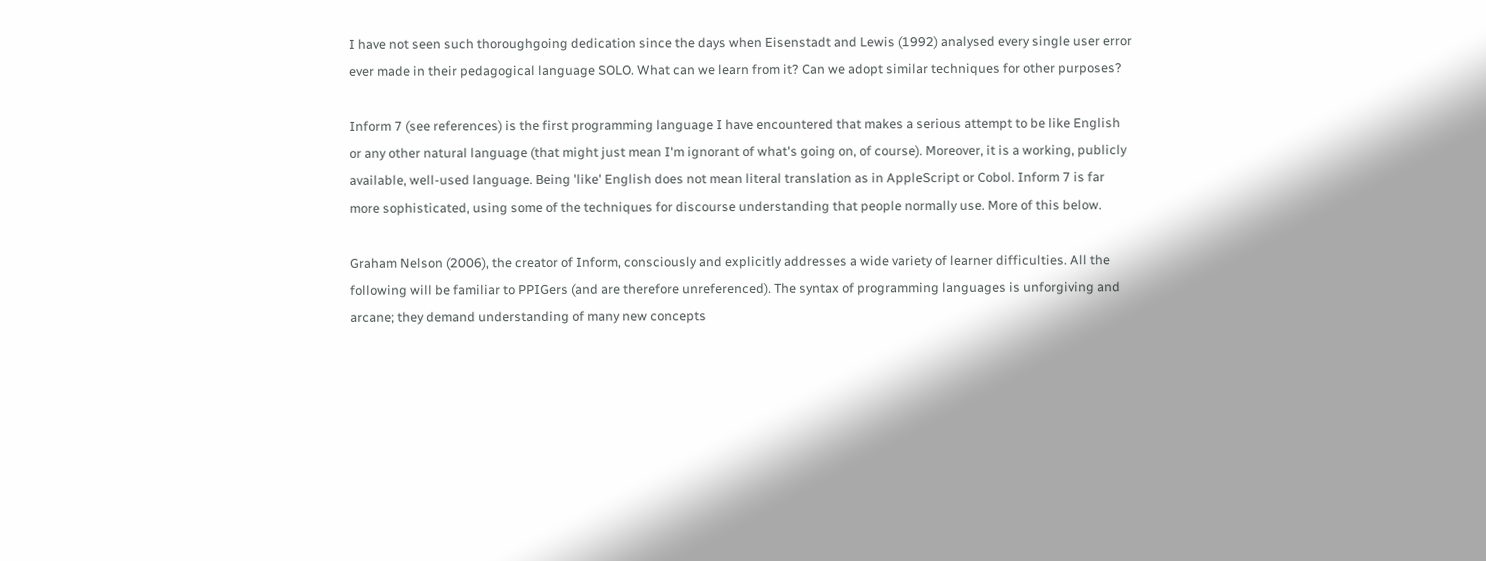I have not seen such thoroughgoing dedication since the days when Eisenstadt and Lewis (1992) analysed every single user error ever made in their pedagogical language SOLO. What can we learn from it? Can we adopt similar techniques for other purposes?

Inform 7 (see references) is the first programming language I have encountered that makes a serious attempt to be like English or any other natural language (that might just mean I'm ignorant of what's going on, of course). Moreover, it is a working, publicly available, well-used language. Being 'like' English does not mean literal translation as in AppleScript or Cobol. Inform 7 is far more sophisticated, using some of the techniques for discourse understanding that people normally use. More of this below.

Graham Nelson (2006), the creator of Inform, consciously and explicitly addresses a wide variety of learner difficulties. All the following will be familiar to PPIGers (and are therefore unreferenced). The syntax of programming languages is unforgiving and arcane; they demand understanding of many new concepts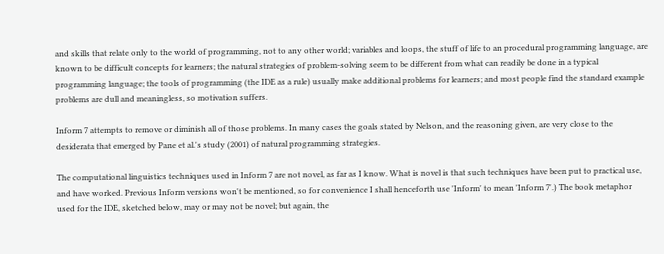and skills that relate only to the world of programming, not to any other world; variables and loops, the stuff of life to an procedural programming language, are known to be difficult concepts for learners; the natural strategies of problem-solving seem to be different from what can readily be done in a typical programming language; the tools of programming (the IDE as a rule) usually make additional problems for learners; and most people find the standard example problems are dull and meaningless, so motivation suffers.

Inform 7 attempts to remove or diminish all of those problems. In many cases the goals stated by Nelson, and the reasoning given, are very close to the desiderata that emerged by Pane et al.'s study (2001) of natural programming strategies.

The computational linguistics techniques used in Inform 7 are not novel, as far as I know. What is novel is that such techniques have been put to practical use, and have worked. Previous Inform versions won't be mentioned, so for convenience I shall henceforth use 'Inform' to mean 'Inform 7'.) The book metaphor used for the IDE, sketched below, may or may not be novel; but again, the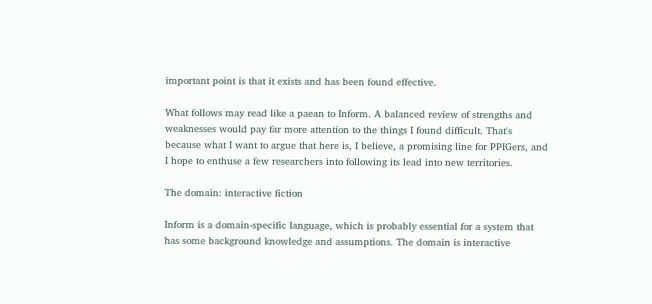important point is that it exists and has been found effective.

What follows may read like a paean to Inform. A balanced review of strengths and weaknesses would pay far more attention to the things I found difficult. That's because what I want to argue that here is, I believe, a promising line for PPIGers, and I hope to enthuse a few researchers into following its lead into new territories.

The domain: interactive fiction

Inform is a domain-specific language, which is probably essential for a system that has some background knowledge and assumptions. The domain is interactive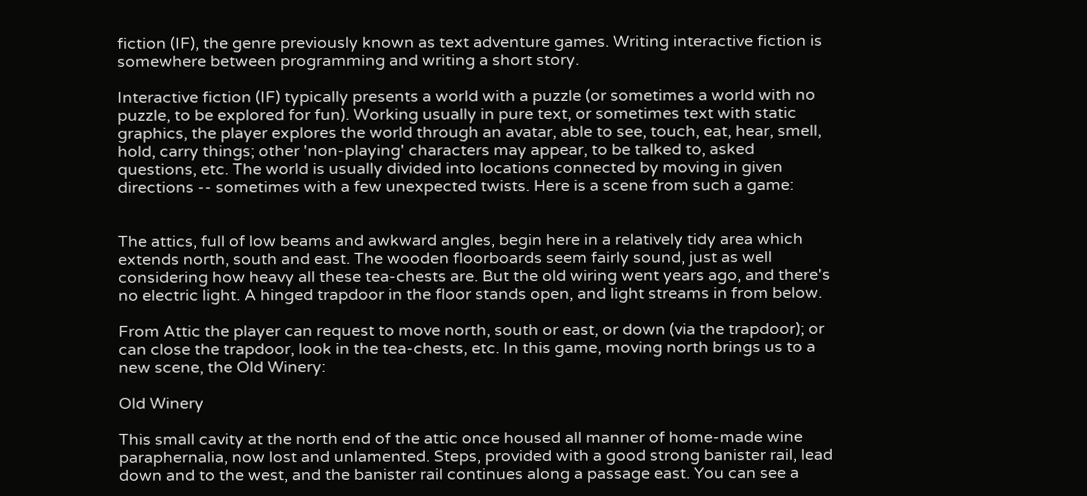fiction (IF), the genre previously known as text adventure games. Writing interactive fiction is somewhere between programming and writing a short story.

Interactive fiction (IF) typically presents a world with a puzzle (or sometimes a world with no puzzle, to be explored for fun). Working usually in pure text, or sometimes text with static graphics, the player explores the world through an avatar, able to see, touch, eat, hear, smell, hold, carry things; other 'non-playing' characters may appear, to be talked to, asked questions, etc. The world is usually divided into locations connected by moving in given directions -- sometimes with a few unexpected twists. Here is a scene from such a game:


The attics, full of low beams and awkward angles, begin here in a relatively tidy area which extends north, south and east. The wooden floorboards seem fairly sound, just as well considering how heavy all these tea-chests are. But the old wiring went years ago, and there's no electric light. A hinged trapdoor in the floor stands open, and light streams in from below.

From Attic the player can request to move north, south or east, or down (via the trapdoor); or can close the trapdoor, look in the tea-chests, etc. In this game, moving north brings us to a new scene, the Old Winery:

Old Winery

This small cavity at the north end of the attic once housed all manner of home-made wine paraphernalia, now lost and unlamented. Steps, provided with a good strong banister rail, lead down and to the west, and the banister rail continues along a passage east. You can see a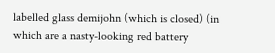labelled glass demijohn (which is closed) (in which are a nasty-looking red battery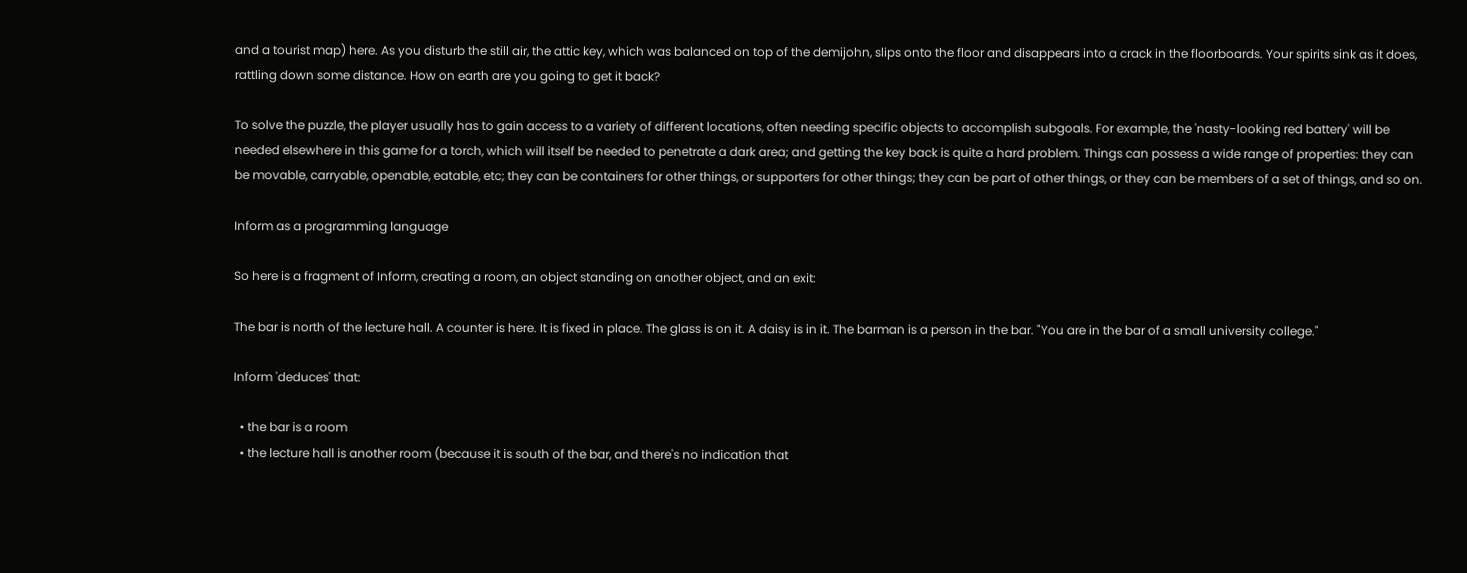and a tourist map) here. As you disturb the still air, the attic key, which was balanced on top of the demijohn, slips onto the floor and disappears into a crack in the floorboards. Your spirits sink as it does, rattling down some distance. How on earth are you going to get it back?

To solve the puzzle, the player usually has to gain access to a variety of different locations, often needing specific objects to accomplish subgoals. For example, the 'nasty-looking red battery' will be needed elsewhere in this game for a torch, which will itself be needed to penetrate a dark area; and getting the key back is quite a hard problem. Things can possess a wide range of properties: they can be movable, carryable, openable, eatable, etc; they can be containers for other things, or supporters for other things; they can be part of other things, or they can be members of a set of things, and so on.

Inform as a programming language

So here is a fragment of Inform, creating a room, an object standing on another object, and an exit:

The bar is north of the lecture hall. A counter is here. It is fixed in place. The glass is on it. A daisy is in it. The barman is a person in the bar. "You are in the bar of a small university college."

Inform 'deduces' that:

  • the bar is a room
  • the lecture hall is another room (because it is south of the bar, and there's no indication that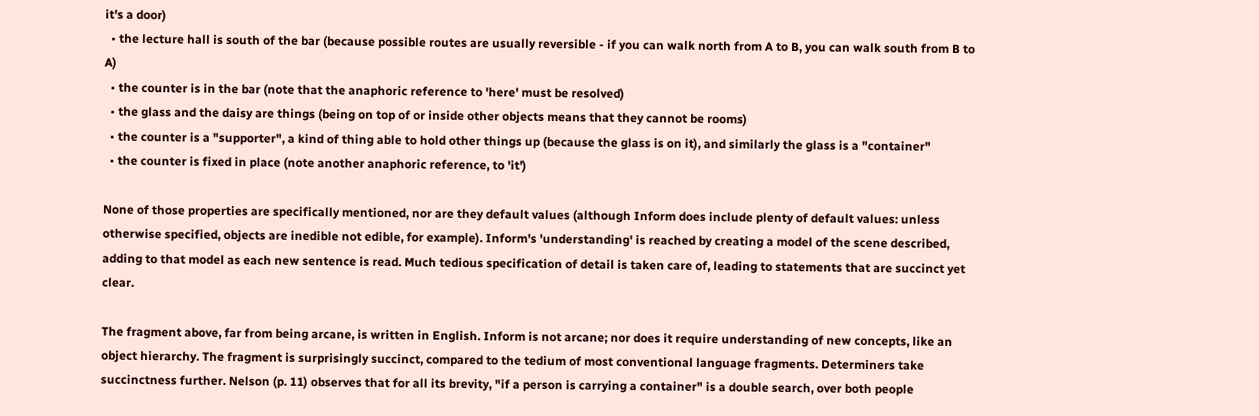it's a door)
  • the lecture hall is south of the bar (because possible routes are usually reversible - if you can walk north from A to B, you can walk south from B to A)
  • the counter is in the bar (note that the anaphoric reference to 'here' must be resolved)
  • the glass and the daisy are things (being on top of or inside other objects means that they cannot be rooms)
  • the counter is a "supporter", a kind of thing able to hold other things up (because the glass is on it), and similarly the glass is a "container"
  • the counter is fixed in place (note another anaphoric reference, to 'it')

None of those properties are specifically mentioned, nor are they default values (although Inform does include plenty of default values: unless otherwise specified, objects are inedible not edible, for example). Inform's 'understanding' is reached by creating a model of the scene described, adding to that model as each new sentence is read. Much tedious specification of detail is taken care of, leading to statements that are succinct yet clear.

The fragment above, far from being arcane, is written in English. Inform is not arcane; nor does it require understanding of new concepts, like an object hierarchy. The fragment is surprisingly succinct, compared to the tedium of most conventional language fragments. Determiners take succinctness further. Nelson (p. 11) observes that for all its brevity, "if a person is carrying a container" is a double search, over both people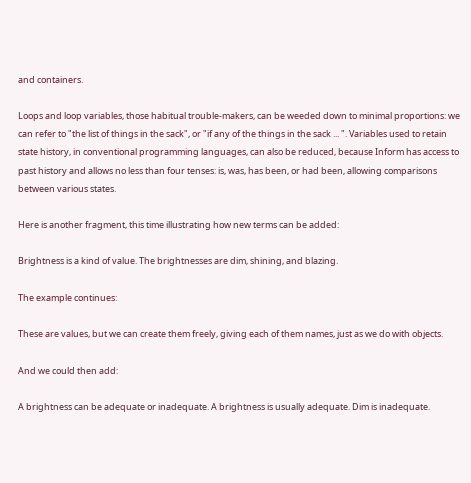and containers.

Loops and loop variables, those habitual trouble-makers, can be weeded down to minimal proportions: we can refer to "the list of things in the sack", or "if any of the things in the sack ... ". Variables used to retain state history, in conventional programming languages, can also be reduced, because Inform has access to past history and allows no less than four tenses: is, was, has been, or had been, allowing comparisons between various states.

Here is another fragment, this time illustrating how new terms can be added:

Brightness is a kind of value. The brightnesses are dim, shining, and blazing.

The example continues:

These are values, but we can create them freely, giving each of them names, just as we do with objects.

And we could then add:

A brightness can be adequate or inadequate. A brightness is usually adequate. Dim is inadequate.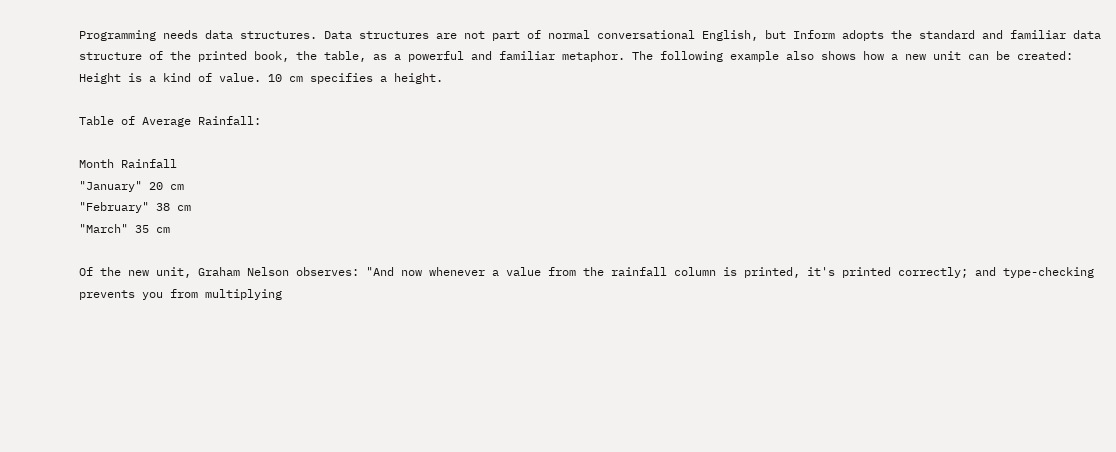Programming needs data structures. Data structures are not part of normal conversational English, but Inform adopts the standard and familiar data structure of the printed book, the table, as a powerful and familiar metaphor. The following example also shows how a new unit can be created: Height is a kind of value. 10 cm specifies a height.

Table of Average Rainfall:

Month Rainfall
"January" 20 cm
"February" 38 cm
"March" 35 cm

Of the new unit, Graham Nelson observes: "And now whenever a value from the rainfall column is printed, it's printed correctly; and type-checking prevents you from multiplying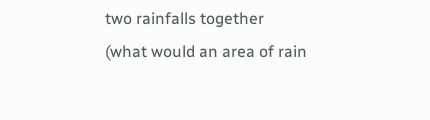two rainfalls together (what would an area of rain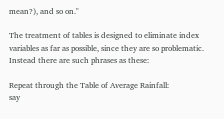mean?), and so on."

The treatment of tables is designed to eliminate index variables as far as possible, since they are so problematic. Instead there are such phrases as these:

Repeat through the Table of Average Rainfall:
say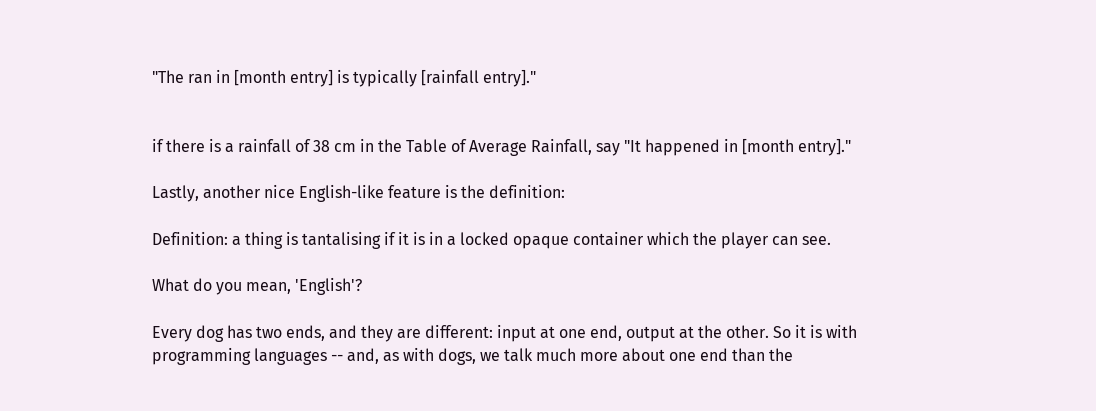"The ran in [month entry] is typically [rainfall entry]."


if there is a rainfall of 38 cm in the Table of Average Rainfall, say "It happened in [month entry]."

Lastly, another nice English-like feature is the definition:

Definition: a thing is tantalising if it is in a locked opaque container which the player can see.

What do you mean, 'English'?

Every dog has two ends, and they are different: input at one end, output at the other. So it is with programming languages -- and, as with dogs, we talk much more about one end than the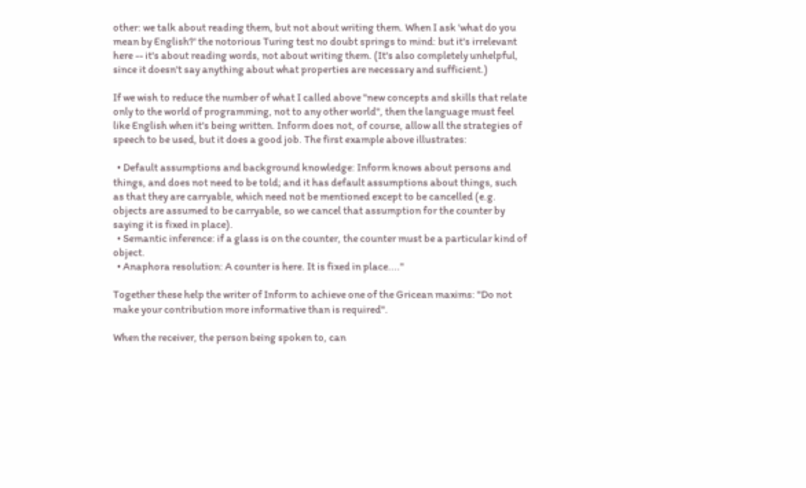other: we talk about reading them, but not about writing them. When I ask 'what do you mean by English?' the notorious Turing test no doubt springs to mind: but it's irrelevant here -- it's about reading words, not about writing them. (It's also completely unhelpful, since it doesn't say anything about what properties are necessary and sufficient.)

If we wish to reduce the number of what I called above "new concepts and skills that relate only to the world of programming, not to any other world", then the language must feel like English when it's being written. Inform does not, of course, allow all the strategies of speech to be used, but it does a good job. The first example above illustrates:

  • Default assumptions and background knowledge: Inform knows about persons and things, and does not need to be told; and it has default assumptions about things, such as that they are carryable, which need not be mentioned except to be cancelled (e.g. objects are assumed to be carryable, so we cancel that assumption for the counter by saying it is fixed in place).
  • Semantic inference: if a glass is on the counter, the counter must be a particular kind of object.
  • Anaphora resolution: A counter is here. It is fixed in place...."

Together these help the writer of Inform to achieve one of the Gricean maxims: "Do not make your contribution more informative than is required".

When the receiver, the person being spoken to, can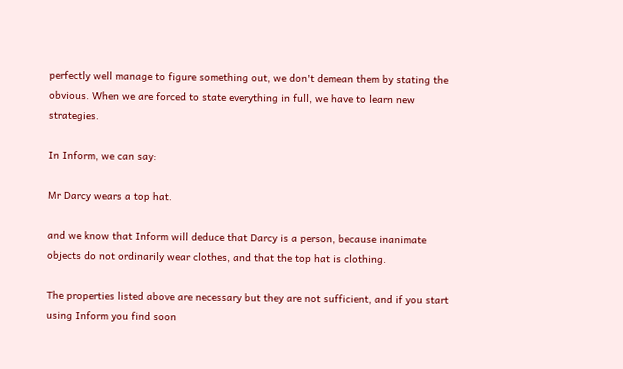perfectly well manage to figure something out, we don't demean them by stating the obvious. When we are forced to state everything in full, we have to learn new strategies.

In Inform, we can say:

Mr Darcy wears a top hat.

and we know that Inform will deduce that Darcy is a person, because inanimate objects do not ordinarily wear clothes, and that the top hat is clothing.

The properties listed above are necessary but they are not sufficient, and if you start using Inform you find soon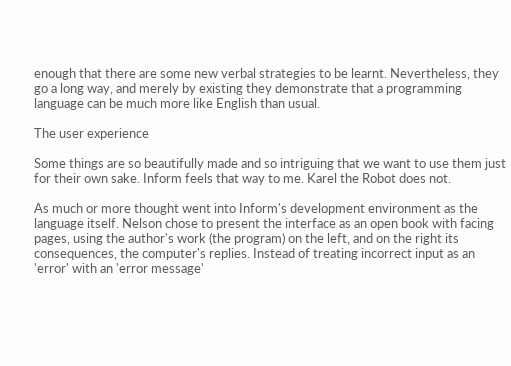enough that there are some new verbal strategies to be learnt. Nevertheless, they go a long way, and merely by existing they demonstrate that a programming language can be much more like English than usual.

The user experience

Some things are so beautifully made and so intriguing that we want to use them just for their own sake. Inform feels that way to me. Karel the Robot does not.

As much or more thought went into Inform's development environment as the language itself. Nelson chose to present the interface as an open book with facing pages, using the author's work (the program) on the left, and on the right its consequences, the computer's replies. Instead of treating incorrect input as an 'error' with an 'error message'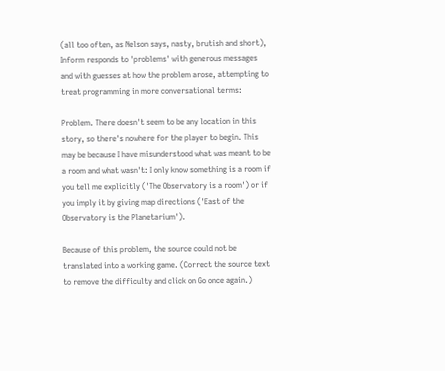(all too often, as Nelson says, nasty, brutish and short), Inform responds to 'problems' with generous messages and with guesses at how the problem arose, attempting to treat programming in more conversational terms:

Problem. There doesn't seem to be any location in this story, so there's nowhere for the player to begin. This may be because I have misunderstood what was meant to be a room and what wasn't: I only know something is a room if you tell me explicitly ('The Observatory is a room') or if you imply it by giving map directions ('East of the Observatory is the Planetarium').

Because of this problem, the source could not be translated into a working game. (Correct the source text to remove the difficulty and click on Go once again.)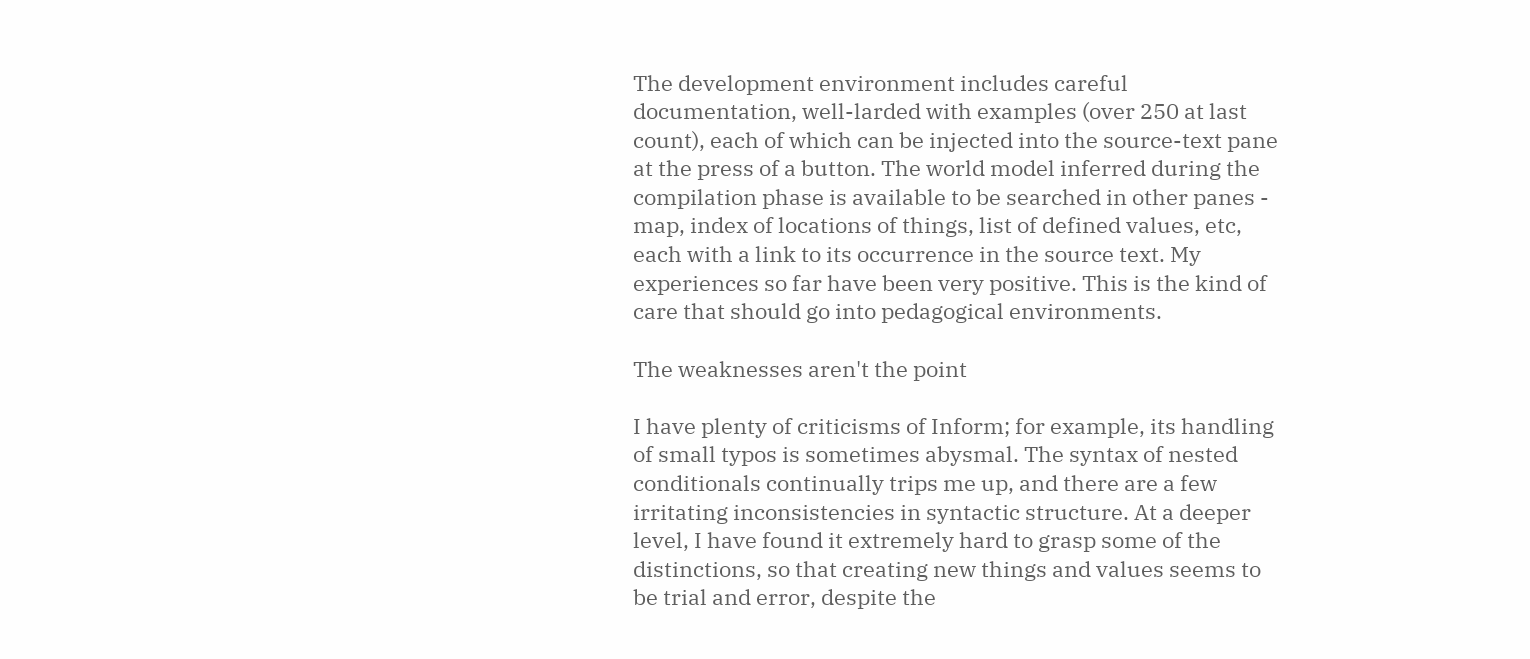The development environment includes careful documentation, well-larded with examples (over 250 at last count), each of which can be injected into the source-text pane at the press of a button. The world model inferred during the compilation phase is available to be searched in other panes - map, index of locations of things, list of defined values, etc, each with a link to its occurrence in the source text. My experiences so far have been very positive. This is the kind of care that should go into pedagogical environments.

The weaknesses aren't the point

I have plenty of criticisms of Inform; for example, its handling of small typos is sometimes abysmal. The syntax of nested conditionals continually trips me up, and there are a few irritating inconsistencies in syntactic structure. At a deeper level, I have found it extremely hard to grasp some of the distinctions, so that creating new things and values seems to be trial and error, despite the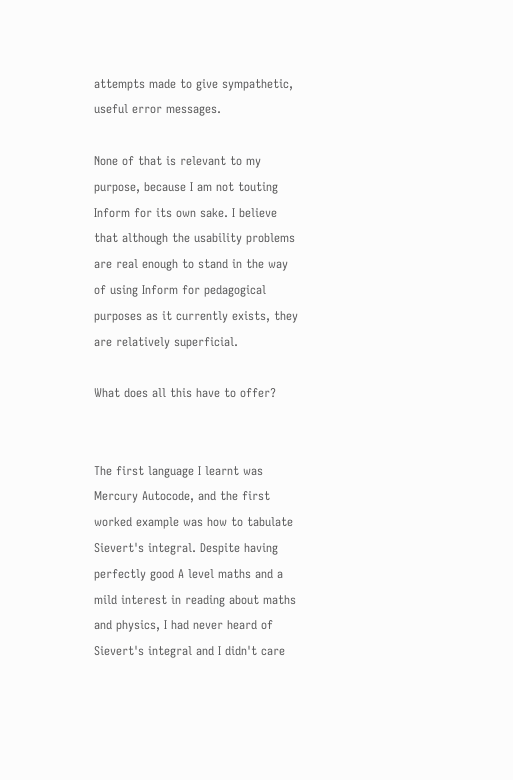attempts made to give sympathetic, useful error messages.

None of that is relevant to my purpose, because I am not touting Inform for its own sake. I believe that although the usability problems are real enough to stand in the way of using Inform for pedagogical purposes as it currently exists, they are relatively superficial.

What does all this have to offer?


The first language I learnt was Mercury Autocode, and the first worked example was how to tabulate Sievert's integral. Despite having perfectly good A level maths and a mild interest in reading about maths and physics, I had never heard of Sievert's integral and I didn't care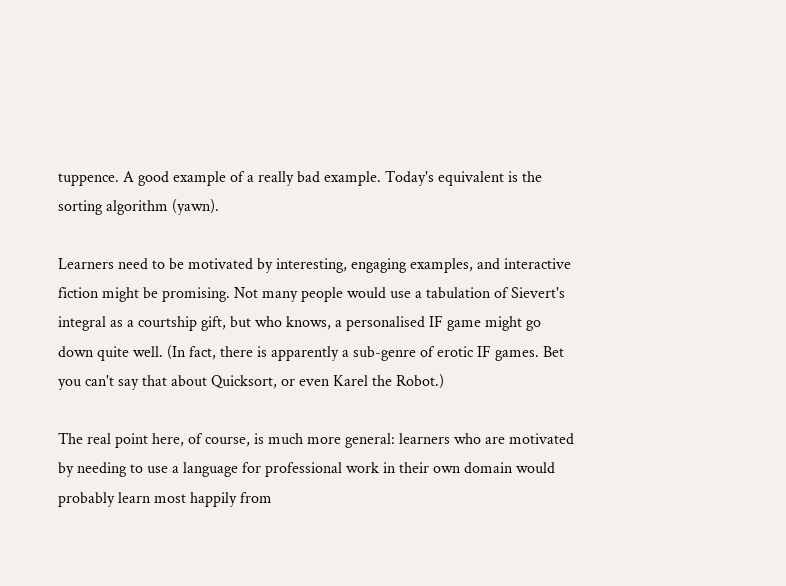tuppence. A good example of a really bad example. Today's equivalent is the sorting algorithm (yawn).

Learners need to be motivated by interesting, engaging examples, and interactive fiction might be promising. Not many people would use a tabulation of Sievert's integral as a courtship gift, but who knows, a personalised IF game might go down quite well. (In fact, there is apparently a sub-genre of erotic IF games. Bet you can't say that about Quicksort, or even Karel the Robot.)

The real point here, of course, is much more general: learners who are motivated by needing to use a language for professional work in their own domain would probably learn most happily from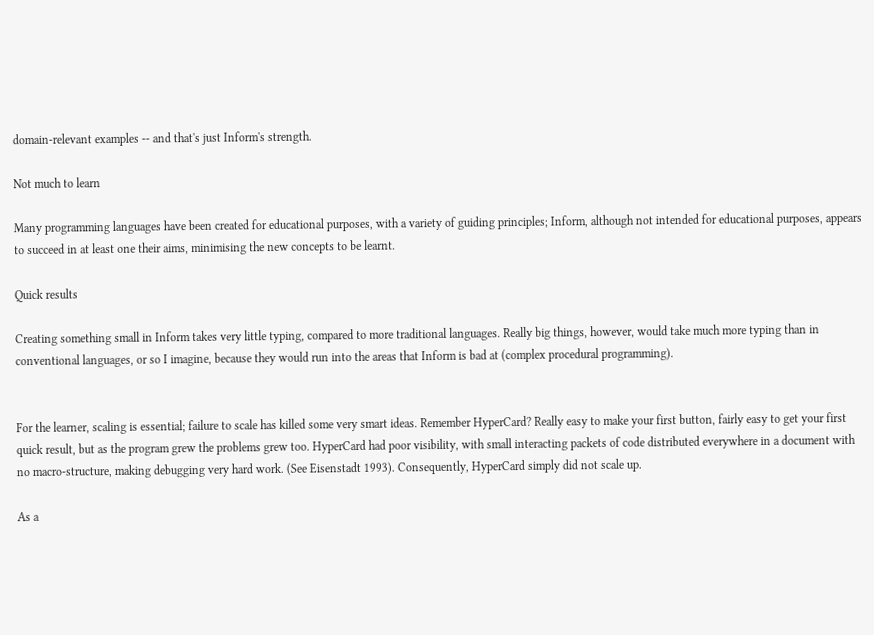domain-relevant examples -- and that's just Inform's strength.

Not much to learn

Many programming languages have been created for educational purposes, with a variety of guiding principles; Inform, although not intended for educational purposes, appears to succeed in at least one their aims, minimising the new concepts to be learnt.

Quick results

Creating something small in Inform takes very little typing, compared to more traditional languages. Really big things, however, would take much more typing than in conventional languages, or so I imagine, because they would run into the areas that Inform is bad at (complex procedural programming).


For the learner, scaling is essential; failure to scale has killed some very smart ideas. Remember HyperCard? Really easy to make your first button, fairly easy to get your first quick result, but as the program grew the problems grew too. HyperCard had poor visibility, with small interacting packets of code distributed everywhere in a document with no macro-structure, making debugging very hard work. (See Eisenstadt 1993). Consequently, HyperCard simply did not scale up.

As a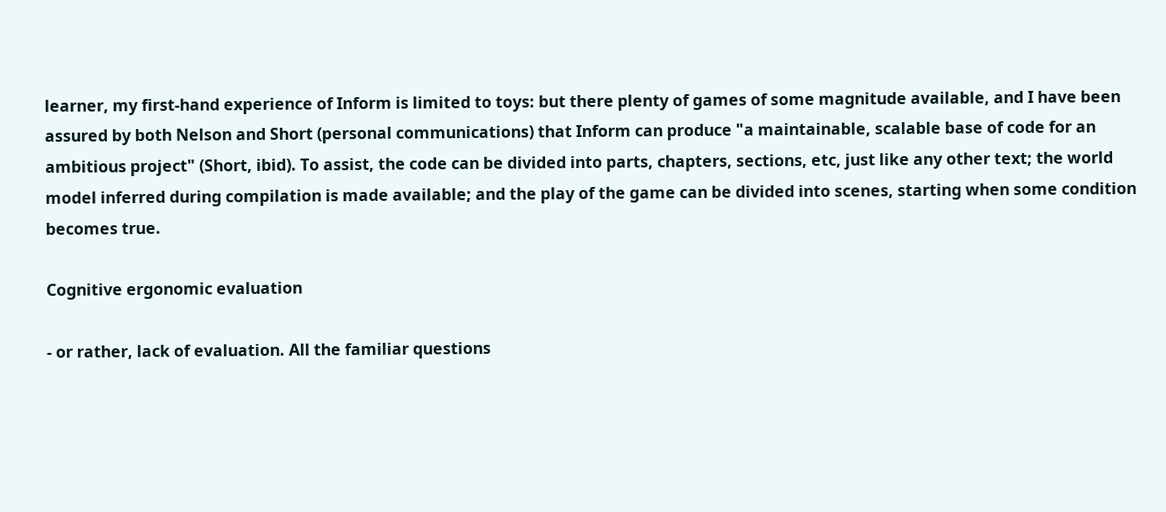learner, my first-hand experience of Inform is limited to toys: but there plenty of games of some magnitude available, and I have been assured by both Nelson and Short (personal communications) that Inform can produce "a maintainable, scalable base of code for an ambitious project" (Short, ibid). To assist, the code can be divided into parts, chapters, sections, etc, just like any other text; the world model inferred during compilation is made available; and the play of the game can be divided into scenes, starting when some condition becomes true.

Cognitive ergonomic evaluation

- or rather, lack of evaluation. All the familiar questions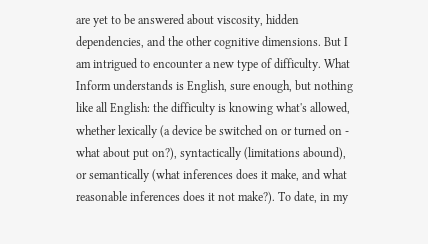are yet to be answered about viscosity, hidden dependencies, and the other cognitive dimensions. But I am intrigued to encounter a new type of difficulty. What Inform understands is English, sure enough, but nothing like all English: the difficulty is knowing what's allowed, whether lexically (a device be switched on or turned on - what about put on?), syntactically (limitations abound), or semantically (what inferences does it make, and what reasonable inferences does it not make?). To date, in my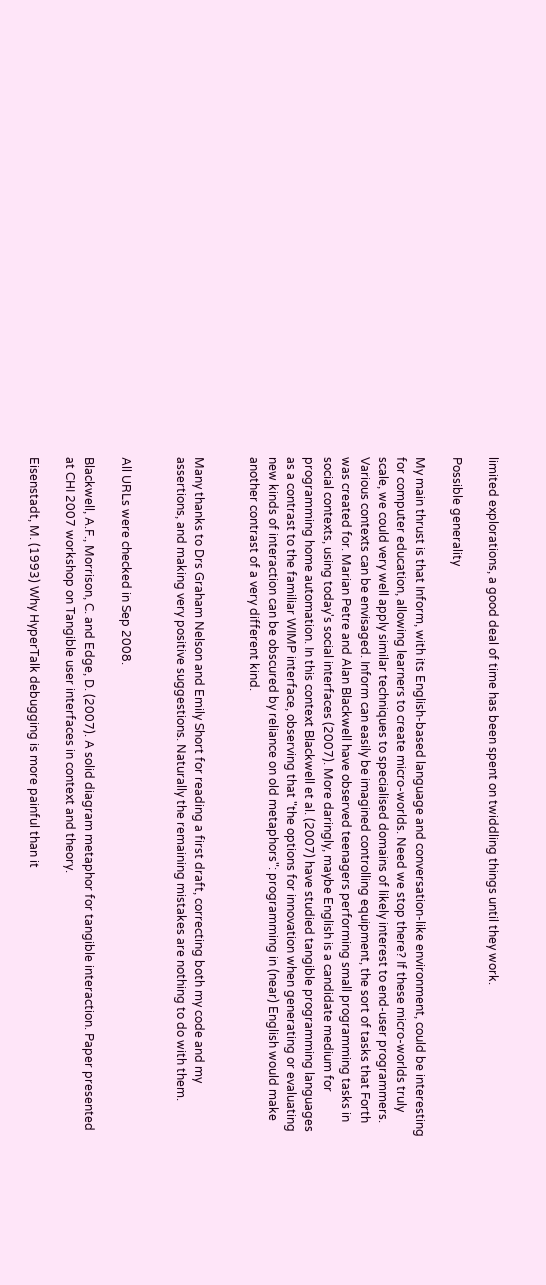limited explorations, a good deal of time has been spent on twiddling things until they work.

Possible generality

My main thrust is that Inform, with its English-based language and conversation-like environment, could be interesting for computer education, allowing learners to create micro-worlds. Need we stop there? If these micro-worlds truly scale, we could very well apply similar techniques to specialised domains of likely interest to end-user programmers. Various contexts can be envisaged. Inform can easily be imagined controlling equipment, the sort of tasks that Forth was created for. Marian Petre and Alan Blackwell have observed teenagers performing small programming tasks in social contexts, using today's social interfaces (2007). More daringly, maybe English is a candidate medium for programming home automation. In this context Blackwell et al. (2007) have studied tangible programming languages as a contrast to the familiar WIMP interface, observing that "the options for innovation when generating or evaluating new kinds of interaction can be obscured by reliance on old metaphors": programming in (near) English would make another contrast of a very different kind.


Many thanks to Drs Graham Nelson and Emily Short for reading a first draft, correcting both my code and my assertions, and making very positive suggestions. Naturally the remaining mistakes are nothing to do with them.


All URLs were checked in Sep 2008.

Blackwell, A.F., Morrison, C. and Edge, D. (2007). A solid diagram metaphor for tangible interaction. Paper presented at CHI 2007 workshop on Tangible user interfaces in context and theory.

Eisenstadt, M. (1993) Why HyperTalk debugging is more painful than it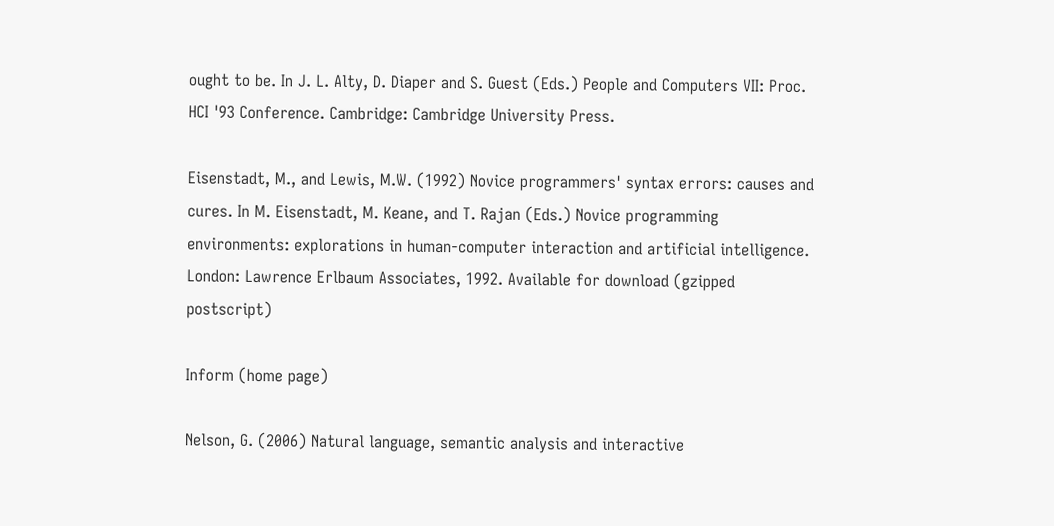ought to be. In J. L. Alty, D. Diaper and S. Guest (Eds.) People and Computers VII: Proc. HCI '93 Conference. Cambridge: Cambridge University Press.

Eisenstadt, M., and Lewis, M.W. (1992) Novice programmers' syntax errors: causes and cures. In M. Eisenstadt, M. Keane, and T. Rajan (Eds.) Novice programming environments: explorations in human-computer interaction and artificial intelligence. London: Lawrence Erlbaum Associates, 1992. Available for download (gzipped postscript)

Inform (home page)

Nelson, G. (2006) Natural language, semantic analysis and interactive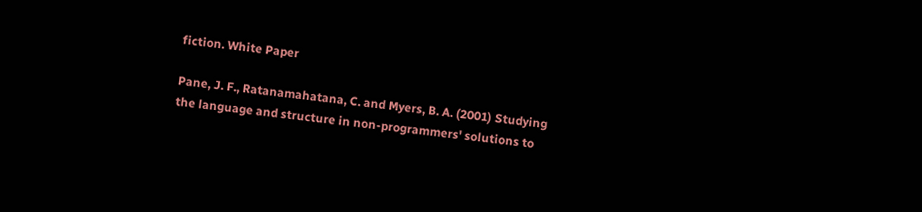fiction. White Paper

Pane, J. F., Ratanamahatana, C. and Myers, B. A. (2001) Studying the language and structure in non-programmers' solutions to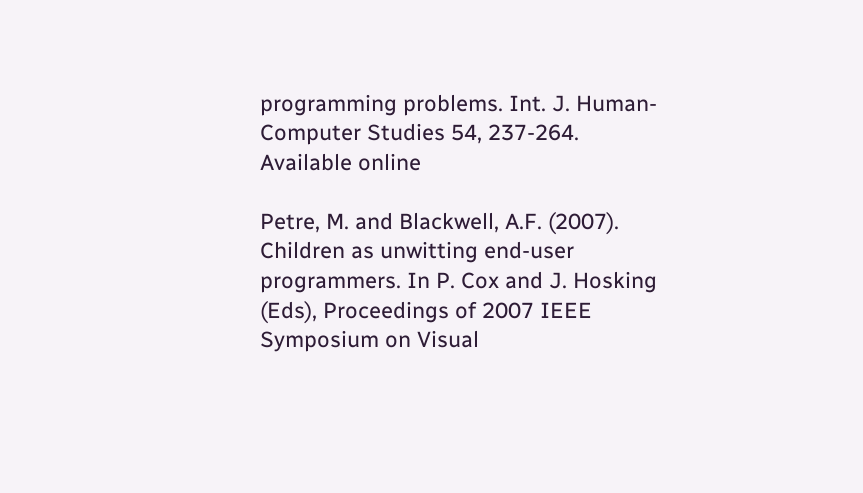programming problems. Int. J. Human-Computer Studies 54, 237-264. Available online

Petre, M. and Blackwell, A.F. (2007). Children as unwitting end-user programmers. In P. Cox and J. Hosking (Eds), Proceedings of 2007 IEEE Symposium on Visual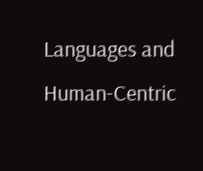Languages and Human-Centric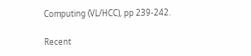Computing (VL/HCC), pp 239-242.

Recent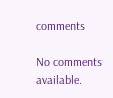comments

No comments available.